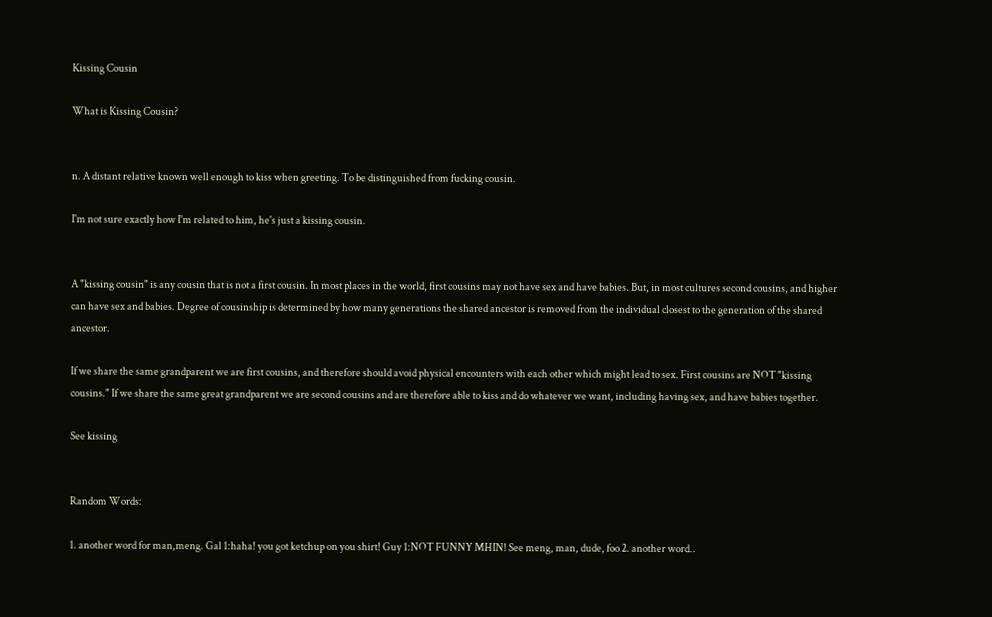Kissing Cousin

What is Kissing Cousin?


n. A distant relative known well enough to kiss when greeting. To be distinguished from fucking cousin.

I'm not sure exactly how I'm related to him, he's just a kissing cousin.


A "kissing cousin" is any cousin that is not a first cousin. In most places in the world, first cousins may not have sex and have babies. But, in most cultures second cousins, and higher can have sex and babies. Degree of cousinship is determined by how many generations the shared ancestor is removed from the individual closest to the generation of the shared ancestor.

If we share the same grandparent we are first cousins, and therefore should avoid physical encounters with each other which might lead to sex. First cousins are NOT "kissing cousins." If we share the same great grandparent we are second cousins and are therefore able to kiss and do whatever we want, including having sex, and have babies together.

See kissing


Random Words:

1. another word for man,meng. Gal 1:haha! you got ketchup on you shirt! Guy 1:NOT FUNNY MHIN! See meng, man, dude, foo 2. another word..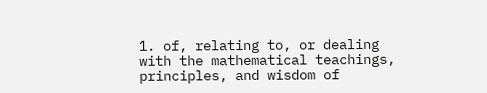1. of, relating to, or dealing with the mathematical teachings, principles, and wisdom of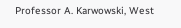Professor A. Karwowski, West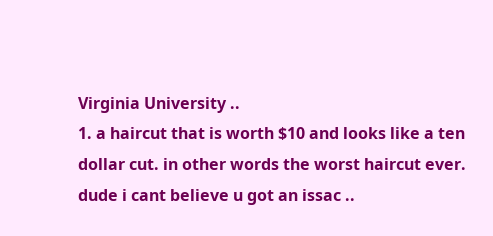Virginia University ..
1. a haircut that is worth $10 and looks like a ten dollar cut. in other words the worst haircut ever. dude i cant believe u got an issac ..